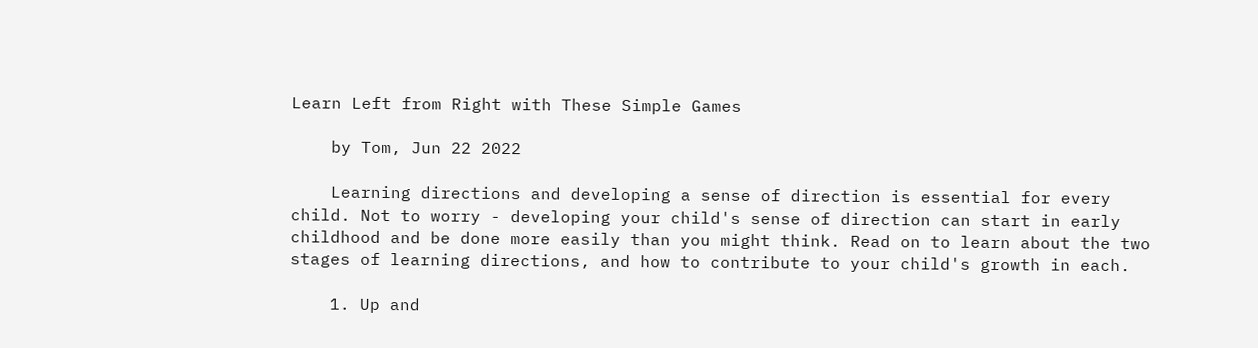Learn Left from Right with These Simple Games

    by Tom, Jun 22 2022

    Learning directions and developing a sense of direction is essential for every child. Not to worry - developing your child's sense of direction can start in early childhood and be done more easily than you might think. Read on to learn about the two stages of learning directions, and how to contribute to your child's growth in each.

    1. Up and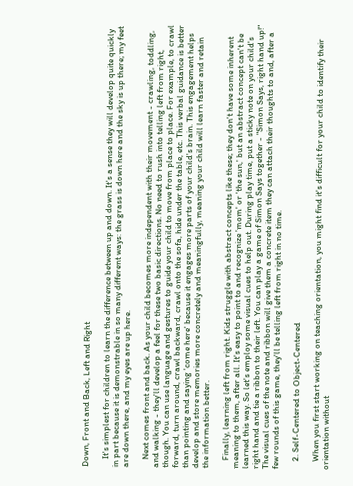Down, Front and Back, Left and Right

    It's simplest for children to learn the difference between up and down. It's a sense they will develop quite quickly in part because it is demonstrable in so many different ways: the grass is down here and the sky is up there; my feet are down there, and my eyes are up here.

    Next comes front and back. As your child becomes more independent with their movement - crawling, toddling, and walking - they'll develop a feel for these two basic directions. No need to rush into telling left from right, though. You can use language and gestures to guide your child to move from place to place. For example, to crawl forward, turn around, crawl backward, crawl onto the sofa, hide under the table, etc. This verbal guidance is better than pointing and saying 'come here' because it engages more parts of your child's brain. This engagement helps develop and store memories more concretely and meaningfully, meaning your child will learn faster and retain the information better.

    Finally, learning left from right. Kids struggle with abstract concepts like these; they don't have some inherent meaning to them, after all. It's easy to point to and recognize 'mom' or 'the sun,' but an abstract concept can't be learned this way. So let's employ some visual cues to help out. During play time, put a sticky note on your child's right hand and tie a ribbon to their left. You can play a game of Simon Says together - "Simon Says, right hand up!" The visual cues of the note and ribbon will give them a concrete item they can attach their thoughts to and, after a few rounds of this game, they'll be telling left from right in no time.

    2. Self-Centered to Object-Centered

    When you first start working on teaching orientation, you might find it's difficult for your child to identify their orientation without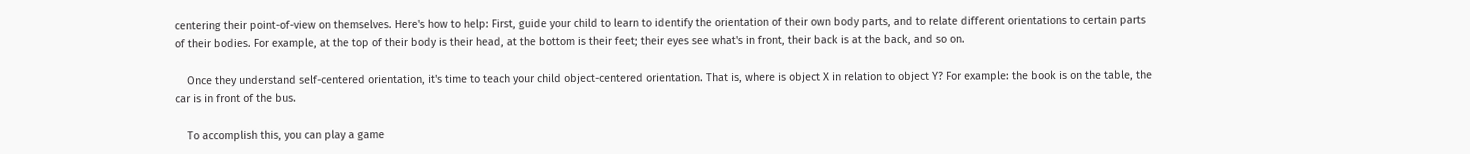centering their point-of-view on themselves. Here's how to help: First, guide your child to learn to identify the orientation of their own body parts, and to relate different orientations to certain parts of their bodies. For example, at the top of their body is their head, at the bottom is their feet; their eyes see what's in front, their back is at the back, and so on.

    Once they understand self-centered orientation, it's time to teach your child object-centered orientation. That is, where is object X in relation to object Y? For example: the book is on the table, the car is in front of the bus.

    To accomplish this, you can play a game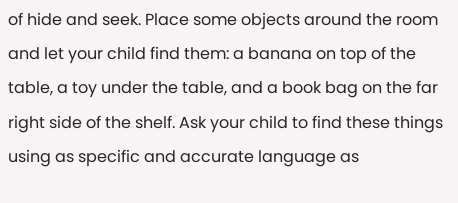of hide and seek. Place some objects around the room and let your child find them: a banana on top of the table, a toy under the table, and a book bag on the far right side of the shelf. Ask your child to find these things using as specific and accurate language as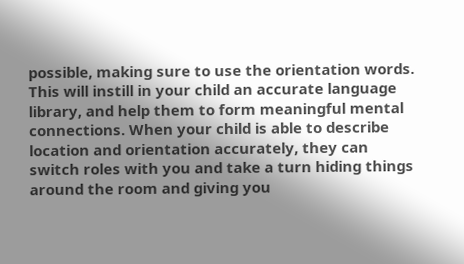possible, making sure to use the orientation words. This will instill in your child an accurate language library, and help them to form meaningful mental connections. When your child is able to describe location and orientation accurately, they can switch roles with you and take a turn hiding things around the room and giving you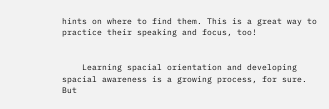hints on where to find them. This is a great way to practice their speaking and focus, too!


    Learning spacial orientation and developing spacial awareness is a growing process, for sure. But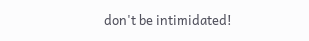don't be intimidated!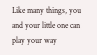Like many things, you and your little one can play your way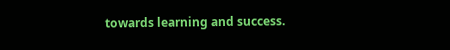towards learning and success.